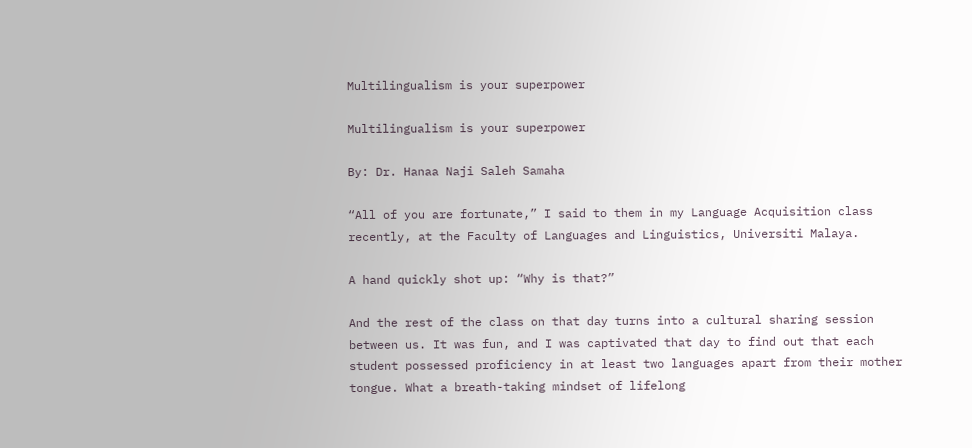Multilingualism is your superpower

Multilingualism is your superpower

By: Dr. Hanaa Naji Saleh Samaha

“All of you are fortunate,” I said to them in my Language Acquisition class recently, at the Faculty of Languages and Linguistics, Universiti Malaya.

A hand quickly shot up: “Why is that?”

And the rest of the class on that day turns into a cultural sharing session between us. It was fun, and I was captivated that day to find out that each student possessed proficiency in at least two languages apart from their mother tongue. What a breath-taking mindset of lifelong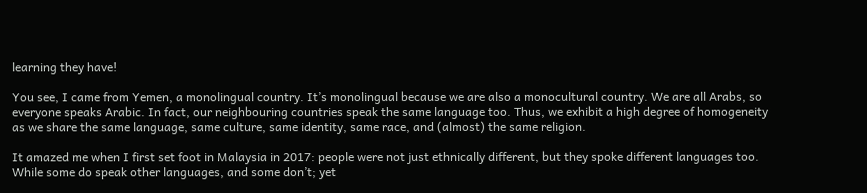learning they have!

You see, I came from Yemen, a monolingual country. It’s monolingual because we are also a monocultural country. We are all Arabs, so everyone speaks Arabic. In fact, our neighbouring countries speak the same language too. Thus, we exhibit a high degree of homogeneity as we share the same language, same culture, same identity, same race, and (almost) the same religion.

It amazed me when I first set foot in Malaysia in 2017: people were not just ethnically different, but they spoke different languages too. While some do speak other languages, and some don’t; yet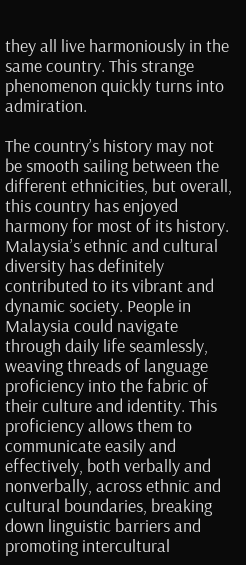they all live harmoniously in the same country. This strange phenomenon quickly turns into admiration.

The country’s history may not be smooth sailing between the different ethnicities, but overall, this country has enjoyed harmony for most of its history. Malaysia’s ethnic and cultural diversity has definitely contributed to its vibrant and dynamic society. People in Malaysia could navigate through daily life seamlessly, weaving threads of language proficiency into the fabric of their culture and identity. This proficiency allows them to communicate easily and effectively, both verbally and nonverbally, across ethnic and cultural boundaries, breaking down linguistic barriers and promoting intercultural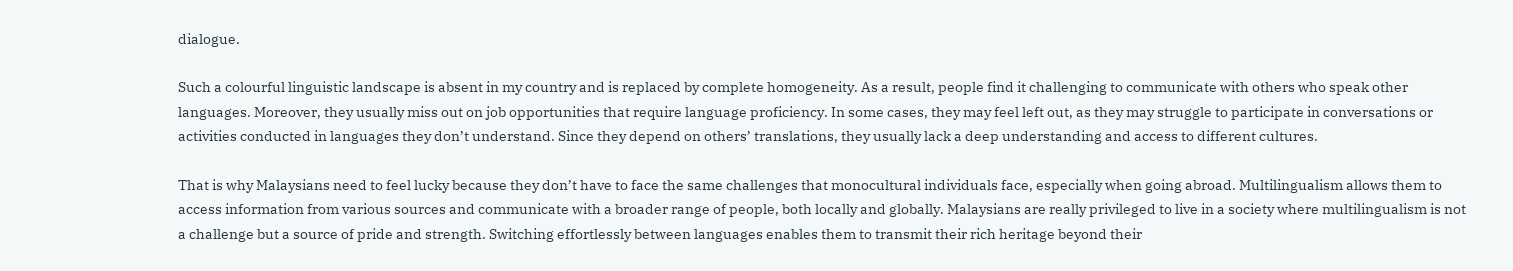dialogue.

Such a colourful linguistic landscape is absent in my country and is replaced by complete homogeneity. As a result, people find it challenging to communicate with others who speak other languages. Moreover, they usually miss out on job opportunities that require language proficiency. In some cases, they may feel left out, as they may struggle to participate in conversations or activities conducted in languages they don’t understand. Since they depend on others’ translations, they usually lack a deep understanding and access to different cultures.

That is why Malaysians need to feel lucky because they don’t have to face the same challenges that monocultural individuals face, especially when going abroad. Multilingualism allows them to access information from various sources and communicate with a broader range of people, both locally and globally. Malaysians are really privileged to live in a society where multilingualism is not a challenge but a source of pride and strength. Switching effortlessly between languages enables them to transmit their rich heritage beyond their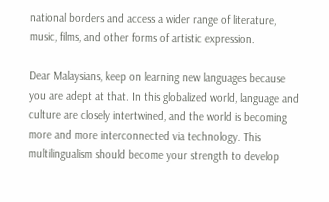national borders and access a wider range of literature, music, films, and other forms of artistic expression.

Dear Malaysians, keep on learning new languages because you are adept at that. In this globalized world, language and culture are closely intertwined, and the world is becoming more and more interconnected via technology. This multilingualism should become your strength to develop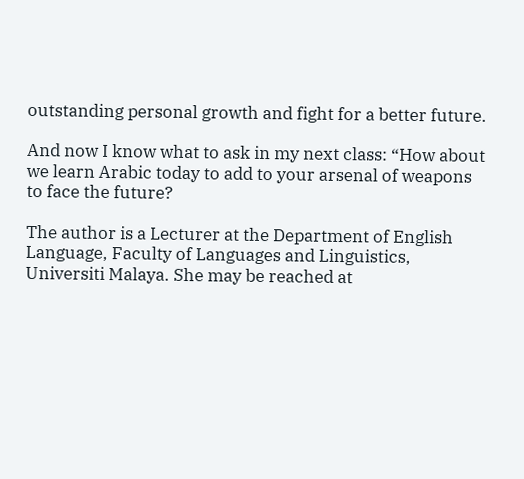outstanding personal growth and fight for a better future.

And now I know what to ask in my next class: “How about we learn Arabic today to add to your arsenal of weapons to face the future?

The author is a Lecturer at the Department of English Language, Faculty of Languages and Linguistics, Universiti Malaya. She may be reached at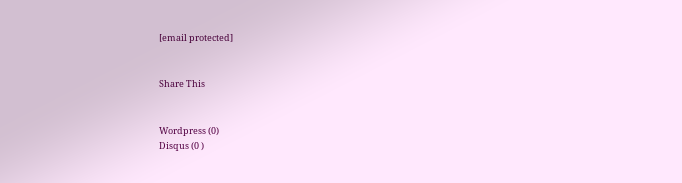[email protected]


Share This


Wordpress (0)
Disqus (0 )